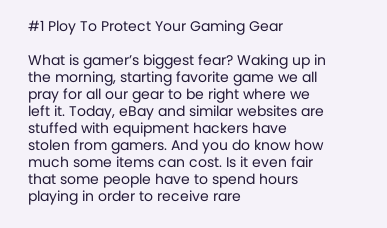#1 Ploy To Protect Your Gaming Gear

What is gamer’s biggest fear? Waking up in the morning, starting favorite game we all pray for all our gear to be right where we left it. Today, eBay and similar websites are stuffed with equipment hackers have stolen from gamers. And you do know how much some items can cost. Is it even fair that some people have to spend hours playing in order to receive rare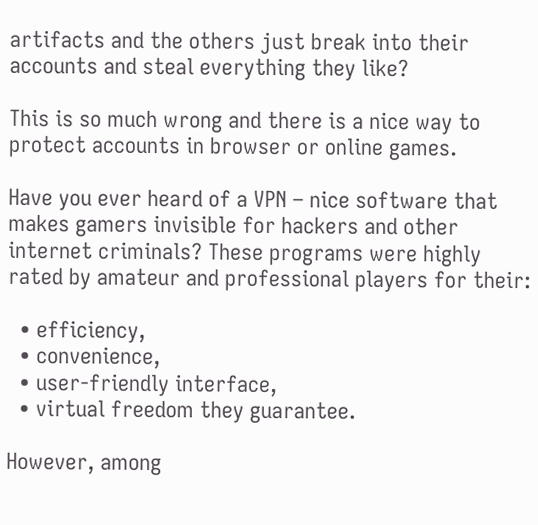artifacts and the others just break into their accounts and steal everything they like?

This is so much wrong and there is a nice way to protect accounts in browser or online games.

Have you ever heard of a VPN – nice software that makes gamers invisible for hackers and other internet criminals? These programs were highly rated by amateur and professional players for their:

  • efficiency,
  • convenience,
  • user-friendly interface,
  • virtual freedom they guarantee.

However, among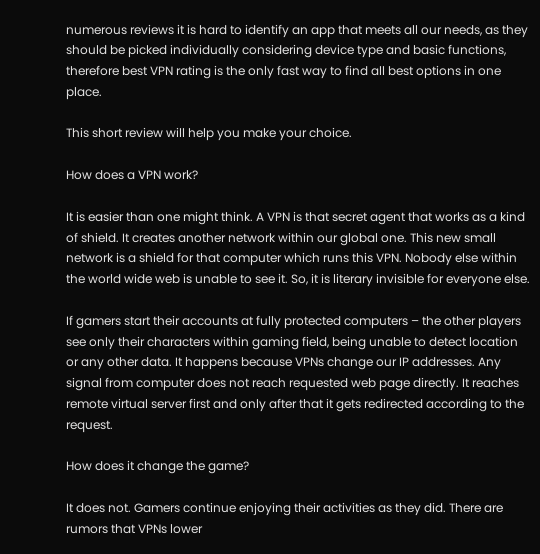numerous reviews it is hard to identify an app that meets all our needs, as they should be picked individually considering device type and basic functions, therefore best VPN rating is the only fast way to find all best options in one place.

This short review will help you make your choice.

How does a VPN work?

It is easier than one might think. A VPN is that secret agent that works as a kind of shield. It creates another network within our global one. This new small network is a shield for that computer which runs this VPN. Nobody else within the world wide web is unable to see it. So, it is literary invisible for everyone else.

If gamers start their accounts at fully protected computers – the other players see only their characters within gaming field, being unable to detect location or any other data. It happens because VPNs change our IP addresses. Any signal from computer does not reach requested web page directly. It reaches remote virtual server first and only after that it gets redirected according to the request.

How does it change the game?

It does not. Gamers continue enjoying their activities as they did. There are rumors that VPNs lower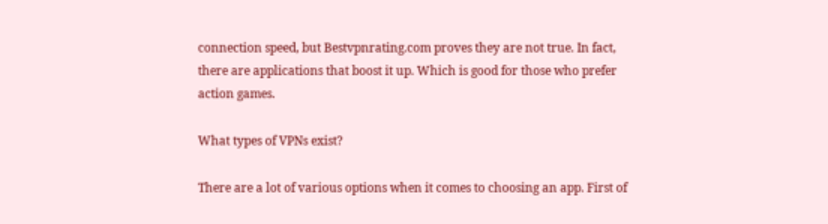connection speed, but Bestvpnrating.com proves they are not true. In fact, there are applications that boost it up. Which is good for those who prefer action games.

What types of VPNs exist?

There are a lot of various options when it comes to choosing an app. First of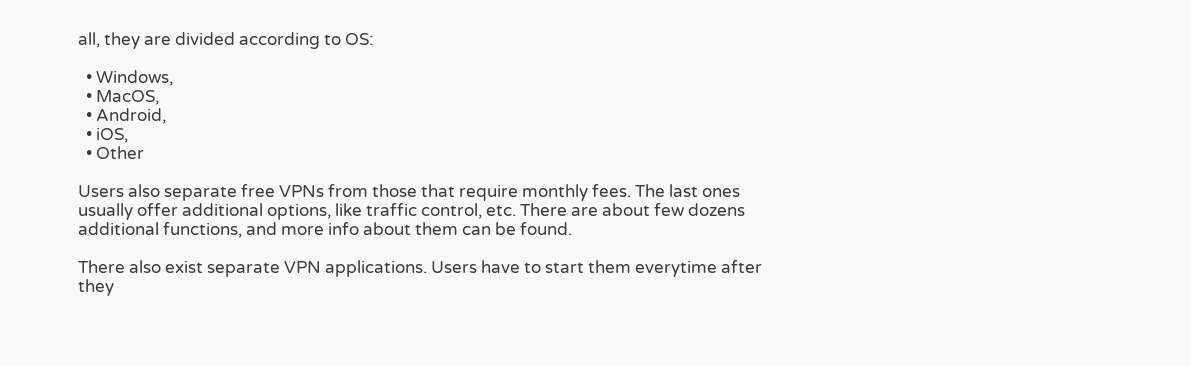all, they are divided according to OS:

  • Windows,
  • MacOS,
  • Android,
  • iOS,
  • Other

Users also separate free VPNs from those that require monthly fees. The last ones usually offer additional options, like traffic control, etc. There are about few dozens additional functions, and more info about them can be found.

There also exist separate VPN applications. Users have to start them everytime after they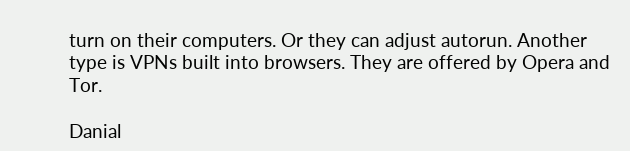turn on their computers. Or they can adjust autorun. Another type is VPNs built into browsers. They are offered by Opera and Tor.

Danial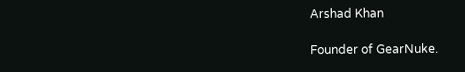Arshad Khan

Founder of GearNuke.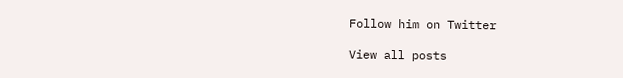Follow him on Twitter

View all posts